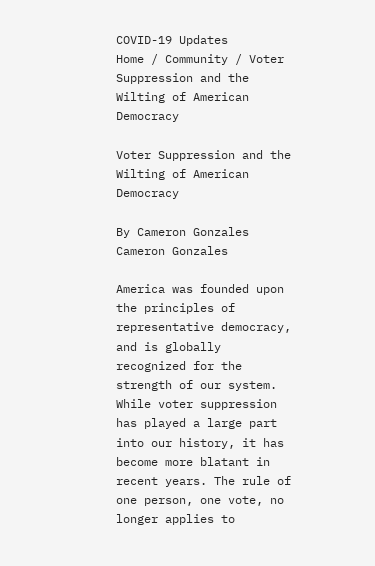COVID-19 Updates
Home / Community / Voter Suppression and the Wilting of American Democracy

Voter Suppression and the Wilting of American Democracy

By Cameron Gonzales
Cameron Gonzales

America was founded upon the principles of representative democracy, and is globally recognized for the strength of our system. While voter suppression has played a large part into our history, it has become more blatant in recent years. The rule of one person, one vote, no longer applies to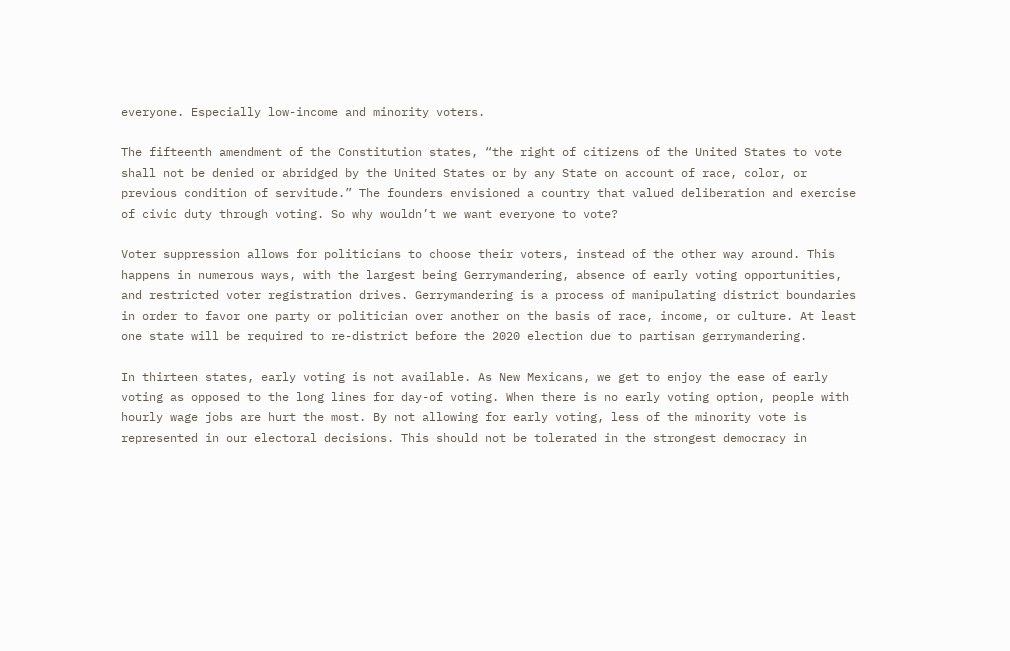everyone. Especially low-income and minority voters.

The fifteenth amendment of the Constitution states, “the right of citizens of the United States to vote shall not be denied or abridged by the United States or by any State on account of race, color, or previous condition of servitude.” The founders envisioned a country that valued deliberation and exercise of civic duty through voting. So why wouldn’t we want everyone to vote?

Voter suppression allows for politicians to choose their voters, instead of the other way around. This happens in numerous ways, with the largest being Gerrymandering, absence of early voting opportunities, and restricted voter registration drives. Gerrymandering is a process of manipulating district boundaries in order to favor one party or politician over another on the basis of race, income, or culture. At least one state will be required to re-district before the 2020 election due to partisan gerrymandering.

In thirteen states, early voting is not available. As New Mexicans, we get to enjoy the ease of early voting as opposed to the long lines for day-of voting. When there is no early voting option, people with hourly wage jobs are hurt the most. By not allowing for early voting, less of the minority vote is represented in our electoral decisions. This should not be tolerated in the strongest democracy in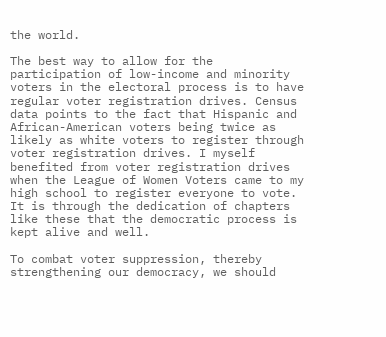the world.

The best way to allow for the participation of low-income and minority voters in the electoral process is to have regular voter registration drives. Census data points to the fact that Hispanic and African-American voters being twice as likely as white voters to register through voter registration drives. I myself benefited from voter registration drives when the League of Women Voters came to my high school to register everyone to vote. It is through the dedication of chapters like these that the democratic process is kept alive and well.

To combat voter suppression, thereby strengthening our democracy, we should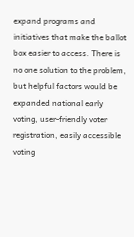expand programs and initiatives that make the ballot box easier to access. There is no one solution to the problem, but helpful factors would be expanded national early voting, user-friendly voter registration, easily accessible voting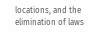locations, and the elimination of laws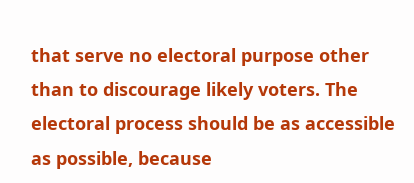that serve no electoral purpose other than to discourage likely voters. The electoral process should be as accessible as possible, because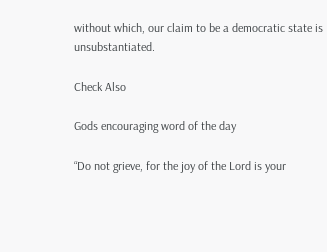without which, our claim to be a democratic state is unsubstantiated.

Check Also

Gods encouraging word of the day

“Do not grieve, for the joy of the Lord is your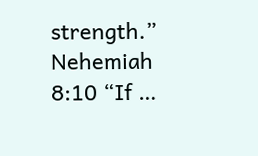strength.” Nehemiah 8:10 “If …